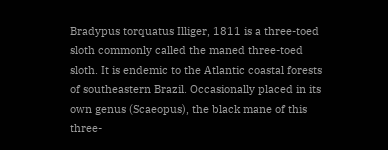Bradypus torquatus Illiger, 1811 is a three-toed sloth commonly called the maned three-toed sloth. It is endemic to the Atlantic coastal forests of southeastern Brazil. Occasionally placed in its own genus (Scaeopus), the black mane of this three-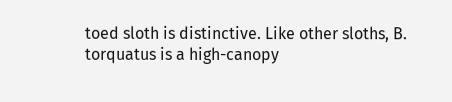toed sloth is distinctive. Like other sloths, B. torquatus is a high-canopy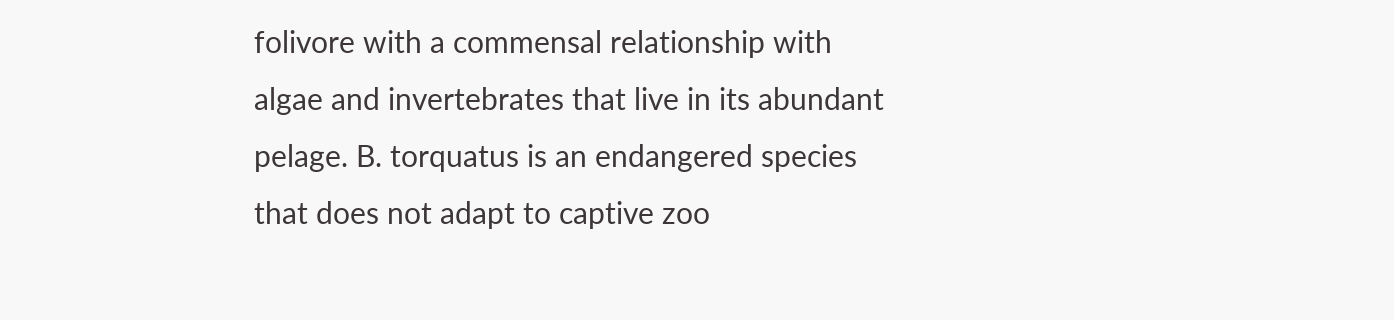folivore with a commensal relationship with algae and invertebrates that live in its abundant pelage. B. torquatus is an endangered species that does not adapt to captive zoo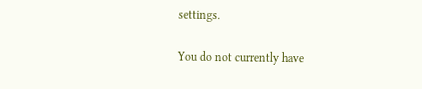settings.

You do not currently have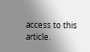access to this article.